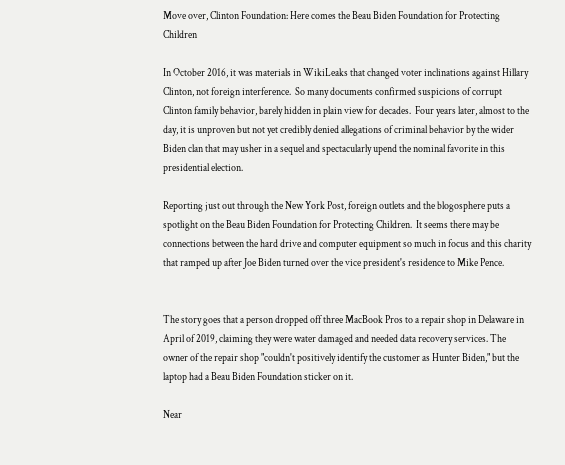Move over, Clinton Foundation: Here comes the Beau Biden Foundation for Protecting Children

In October 2016, it was materials in WikiLeaks that changed voter inclinations against Hillary Clinton, not foreign interference.  So many documents confirmed suspicions of corrupt Clinton family behavior, barely hidden in plain view for decades.  Four years later, almost to the day, it is unproven but not yet credibly denied allegations of criminal behavior by the wider Biden clan that may usher in a sequel and spectacularly upend the nominal favorite in this presidential election.

Reporting just out through the New York Post, foreign outlets and the blogosphere puts a spotlight on the Beau Biden Foundation for Protecting Children.  It seems there may be connections between the hard drive and computer equipment so much in focus and this charity that ramped up after Joe Biden turned over the vice president's residence to Mike Pence.


The story goes that a person dropped off three MacBook Pros to a repair shop in Delaware in April of 2019, claiming they were water damaged and needed data recovery services. The owner of the repair shop "couldn't positively identify the customer as Hunter Biden," but the laptop had a Beau Biden Foundation sticker on it.

Near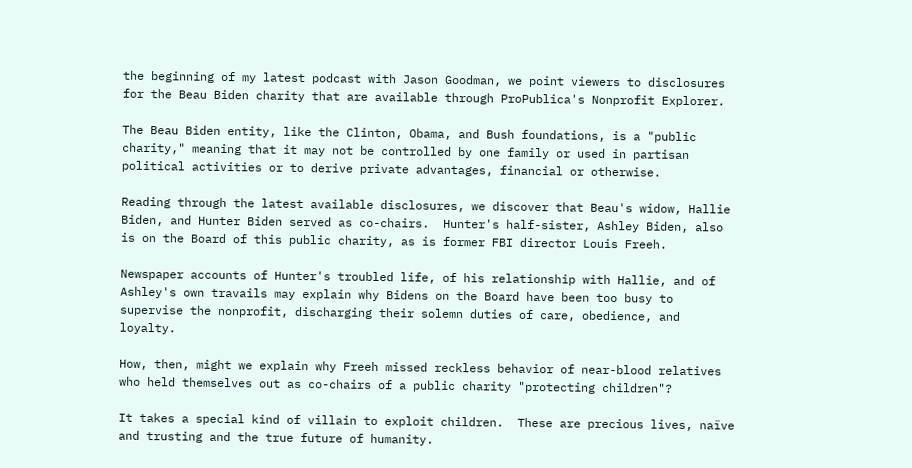the beginning of my latest podcast with Jason Goodman, we point viewers to disclosures for the Beau Biden charity that are available through ProPublica's Nonprofit Explorer.

The Beau Biden entity, like the Clinton, Obama, and Bush foundations, is a "public charity," meaning that it may not be controlled by one family or used in partisan political activities or to derive private advantages, financial or otherwise.

Reading through the latest available disclosures, we discover that Beau's widow, Hallie Biden, and Hunter Biden served as co-chairs.  Hunter's half-sister, Ashley Biden, also is on the Board of this public charity, as is former FBI director Louis Freeh.

Newspaper accounts of Hunter's troubled life, of his relationship with Hallie, and of Ashley's own travails may explain why Bidens on the Board have been too busy to supervise the nonprofit, discharging their solemn duties of care, obedience, and loyalty.

How, then, might we explain why Freeh missed reckless behavior of near-blood relatives who held themselves out as co-chairs of a public charity "protecting children"?

It takes a special kind of villain to exploit children.  These are precious lives, naïve and trusting and the true future of humanity.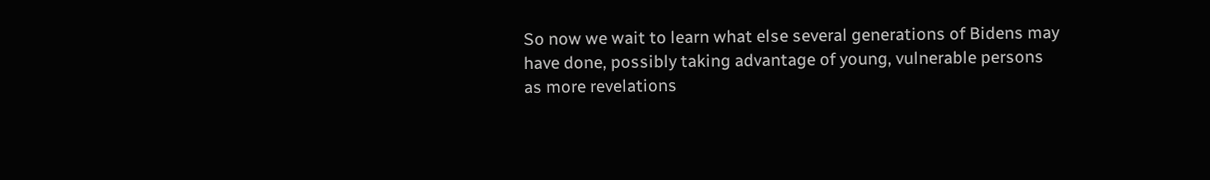So now we wait to learn what else several generations of Bidens may have done, possibly taking advantage of young, vulnerable persons as more revelations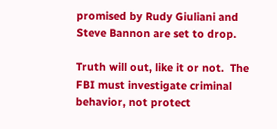promised by Rudy Giuliani and Steve Bannon are set to drop.

Truth will out, like it or not.  The FBI must investigate criminal behavior, not protect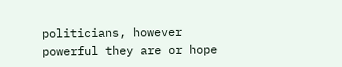politicians, however powerful they are or hope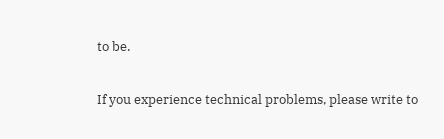to be.

If you experience technical problems, please write to